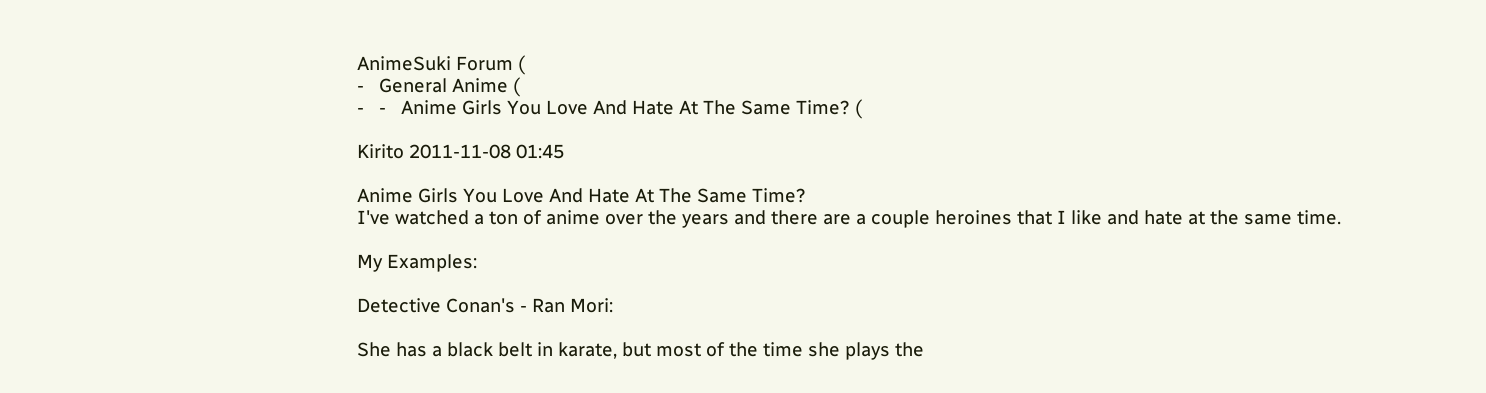AnimeSuki Forum (
-   General Anime (
-   -   Anime Girls You Love And Hate At The Same Time? (

Kirito 2011-11-08 01:45

Anime Girls You Love And Hate At The Same Time?
I've watched a ton of anime over the years and there are a couple heroines that I like and hate at the same time.

My Examples:

Detective Conan's - Ran Mori:

She has a black belt in karate, but most of the time she plays the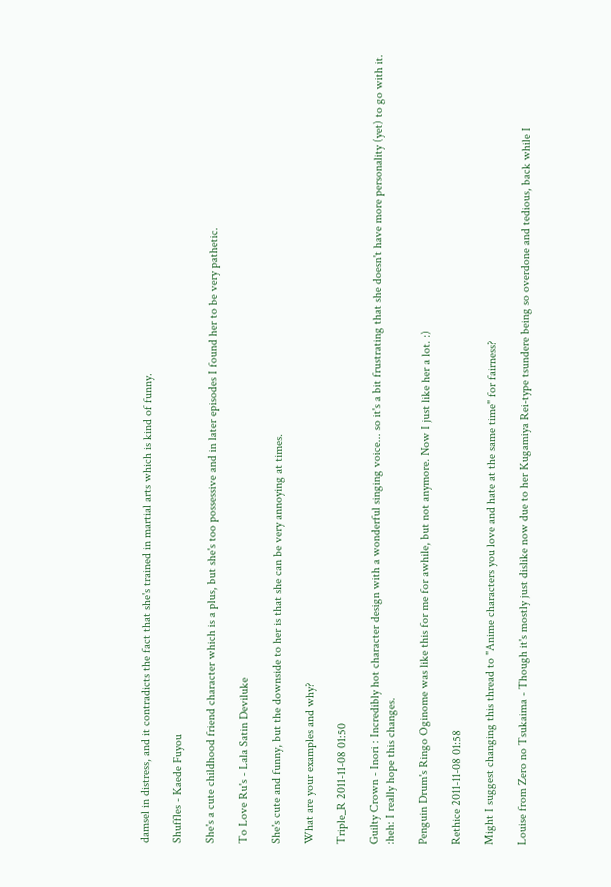damsel in distress, and it contradicts the fact that she's trained in martial arts which is kind of funny.

Shuffles - Kaede Fuyou

She's a cute childhood friend character which is a plus, but she's too possessive and in later episodes I found her to be very pathetic.

To Love Ru's - Lala Satin Deviluke

She's cute and funny, but the downside to her is that she can be very annoying at times.

What are your examples and why?

Triple_R 2011-11-08 01:50

Guilty Crown - Inori : Incredibly hot character design with a wonderful singing voice... so it's a bit frustrating that she doesn't have more personality (yet) to go with it. :heh: I really hope this changes.

Penguin Drum's Ringo Oginome was like this for me for awhile, but not anymore. Now I just like her a lot. :)

Rethice 2011-11-08 01:58

Might I suggest changing this thread to "Anime characters you love and hate at the same time" for fairness?

Louise from Zero no Tsukaima - Though it's mostly just dislike now due to her Kugamiya Rei-type tsundere being so overdone and tedious, back while I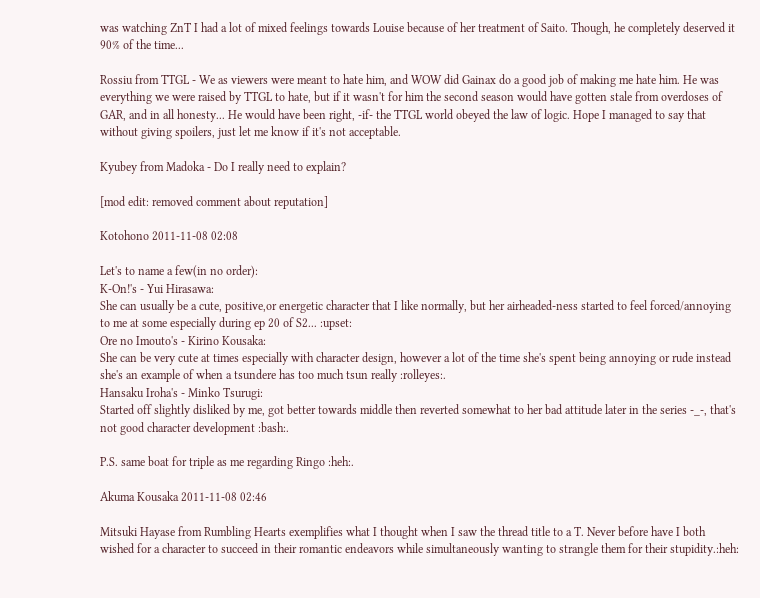was watching ZnT I had a lot of mixed feelings towards Louise because of her treatment of Saito. Though, he completely deserved it 90% of the time...

Rossiu from TTGL - We as viewers were meant to hate him, and WOW did Gainax do a good job of making me hate him. He was everything we were raised by TTGL to hate, but if it wasn't for him the second season would have gotten stale from overdoses of GAR, and in all honesty... He would have been right, -if- the TTGL world obeyed the law of logic. Hope I managed to say that without giving spoilers, just let me know if it's not acceptable.

Kyubey from Madoka - Do I really need to explain?

[mod edit: removed comment about reputation]

Kotohono 2011-11-08 02:08

Let's to name a few(in no order):
K-On!'s - Yui Hirasawa:
She can usually be a cute, positive,or energetic character that I like normally, but her airheaded-ness started to feel forced/annoying to me at some especially during ep 20 of S2... :upset:
Ore no Imouto's - Kirino Kousaka:
She can be very cute at times especially with character design, however a lot of the time she's spent being annoying or rude instead she's an example of when a tsundere has too much tsun really :rolleyes:.
Hansaku Iroha's - Minko Tsurugi:
Started off slightly disliked by me, got better towards middle then reverted somewhat to her bad attitude later in the series -_-, that's not good character development :bash:.

P.S. same boat for triple as me regarding Ringo :heh:.

Akuma Kousaka 2011-11-08 02:46

Mitsuki Hayase from Rumbling Hearts exemplifies what I thought when I saw the thread title to a T. Never before have I both wished for a character to succeed in their romantic endeavors while simultaneously wanting to strangle them for their stupidity.:heh: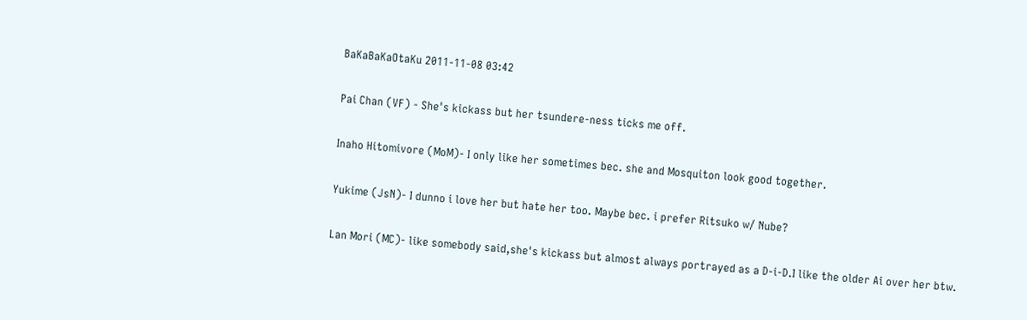BaKaBaKaOtaKu 2011-11-08 03:42

Pai Chan (VF) - She's kickass but her tsundere-ness ticks me off.

Inaho Hitomivore (MoM)- I only like her sometimes bec. she and Mosquiton look good together.

Yukime (JsN)- I dunno i love her but hate her too. Maybe bec. i prefer Ritsuko w/ Nube?

Lan Mori (MC)- like somebody said,she's kickass but almost always portrayed as a D-i-D.I like the older Ai over her btw.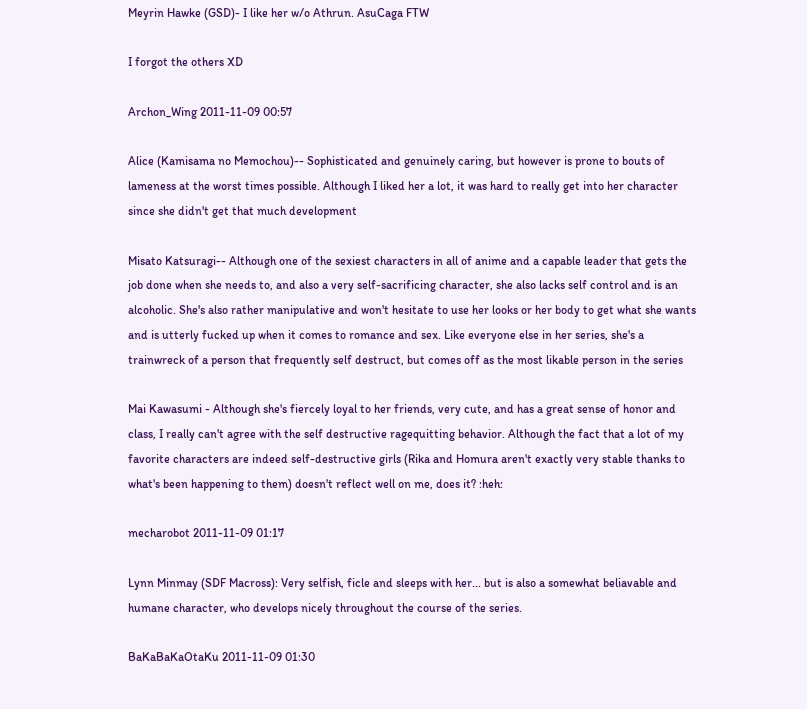Meyrin Hawke (GSD)- I like her w/o Athrun. AsuCaga FTW

I forgot the others XD

Archon_Wing 2011-11-09 00:57

Alice (Kamisama no Memochou)-- Sophisticated and genuinely caring, but however is prone to bouts of lameness at the worst times possible. Although I liked her a lot, it was hard to really get into her character since she didn't get that much development

Misato Katsuragi-- Although one of the sexiest characters in all of anime and a capable leader that gets the job done when she needs to, and also a very self-sacrificing character, she also lacks self control and is an alcoholic. She's also rather manipulative and won't hesitate to use her looks or her body to get what she wants and is utterly fucked up when it comes to romance and sex. Like everyone else in her series, she's a trainwreck of a person that frequently self destruct, but comes off as the most likable person in the series

Mai Kawasumi - Although she's fiercely loyal to her friends, very cute, and has a great sense of honor and class, I really can't agree with the self destructive ragequitting behavior. Although the fact that a lot of my favorite characters are indeed self-destructive girls (Rika and Homura aren't exactly very stable thanks to what's been happening to them) doesn't reflect well on me, does it? :heh:

mecharobot 2011-11-09 01:17

Lynn Minmay (SDF Macross): Very selfish, ficle and sleeps with her... but is also a somewhat beliavable and humane character, who develops nicely throughout the course of the series.

BaKaBaKaOtaKu 2011-11-09 01:30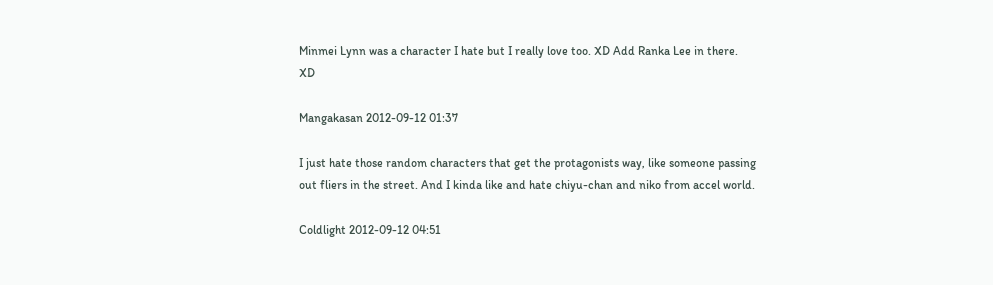Minmei Lynn was a character I hate but I really love too. XD Add Ranka Lee in there. XD

Mangakasan 2012-09-12 01:37

I just hate those random characters that get the protagonists way, like someone passing out fliers in the street. And I kinda like and hate chiyu-chan and niko from accel world.

Coldlight 2012-09-12 04:51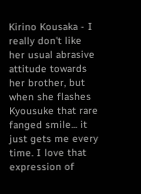Kirino Kousaka - I really don't like her usual abrasive attitude towards her brother, but when she flashes Kyousuke that rare fanged smile... it just gets me every time. I love that expression of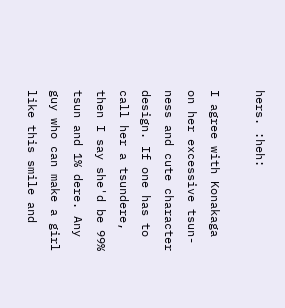hers. :heh:

I agree with Konakaga on her excessive tsun-ness and cute character design. If one has to call her a tsundere, then I say she'd be 99% tsun and 1% dere. Any guy who can make a girl like this smile and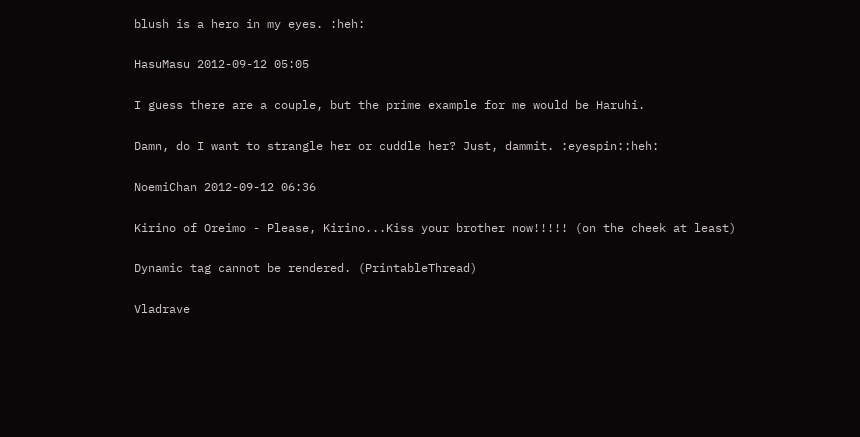blush is a hero in my eyes. :heh:

HasuMasu 2012-09-12 05:05

I guess there are a couple, but the prime example for me would be Haruhi.

Damn, do I want to strangle her or cuddle her? Just, dammit. :eyespin::heh:

NoemiChan 2012-09-12 06:36

Kirino of Oreimo - Please, Kirino...Kiss your brother now!!!!! (on the cheek at least)

Dynamic tag cannot be rendered. (PrintableThread)

Vladrave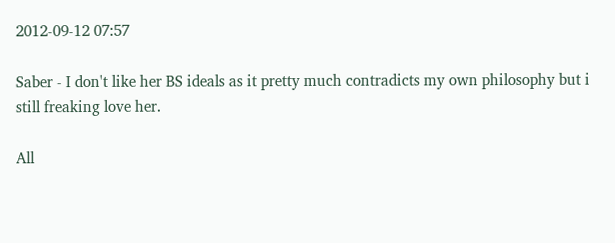2012-09-12 07:57

Saber - I don't like her BS ideals as it pretty much contradicts my own philosophy but i still freaking love her.

All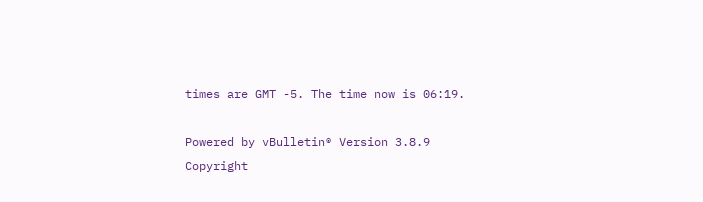times are GMT -5. The time now is 06:19.

Powered by vBulletin® Version 3.8.9
Copyright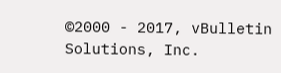©2000 - 2017, vBulletin Solutions, Inc.